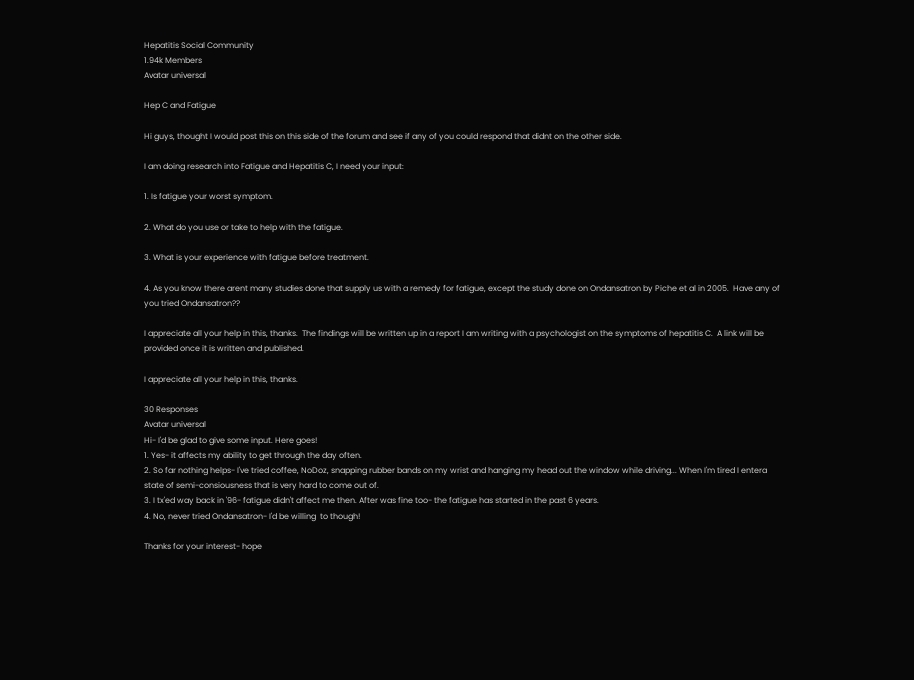Hepatitis Social Community
1.94k Members
Avatar universal

Hep C and Fatigue

Hi guys, thought I would post this on this side of the forum and see if any of you could respond that didnt on the other side.

I am doing research into Fatigue and Hepatitis C, I need your input:

1. Is fatigue your worst symptom.

2. What do you use or take to help with the fatigue.

3. What is your experience with fatigue before treatment.

4. As you know there arent many studies done that supply us with a remedy for fatigue, except the study done on Ondansatron by Piche et al in 2005.  Have any of you tried Ondansatron??

I appreciate all your help in this, thanks.  The findings will be written up in a report I am writing with a psychologist on the symptoms of hepatitis C.  A link will be provided once it is written and published.

I appreciate all your help in this, thanks.

30 Responses
Avatar universal
Hi- I'd be glad to give some input. Here goes!
1. Yes- it affects my ability to get through the day often.
2. So far nothing helps- I've tried coffee, NoDoz, snapping rubber bands on my wrist and hanging my head out the window while driving... When I'm tired I entera state of semi-consiousness that is very hard to come out of.
3. I tx'ed way back in '96- fatigue didn't affect me then. After was fine too- the fatigue has started in the past 6 years.
4. No, never tried Ondansatron- I'd be willing  to though!

Thanks for your interest- hope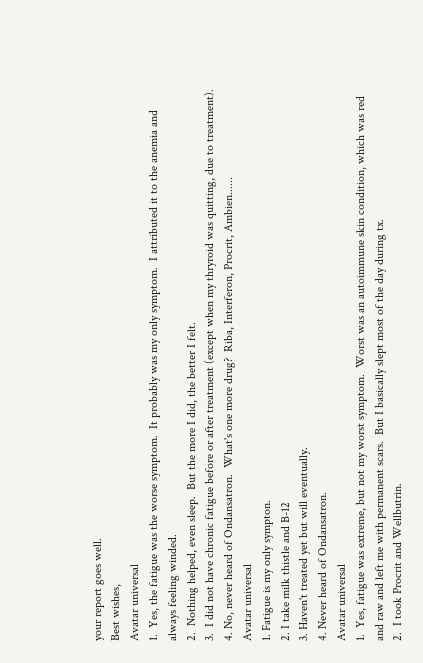your report goes well.
Best wishes,
Avatar universal
1.  Yes, the fatigue was the worse symptom.  It probably was my only symptom.  I attributed it to the anemia and always feeling winded.
2.  Nothing helped, even sleep.  But the more I did, the better I felt.
3.  I did not have chronic fatigue before or after treatment (except when my thryroid was quitting, due to treatment).
4. No, never heard of Ondansatron.  What's one more drug?  Riba, Interferon, Procrit, Ambien......
Avatar universal
1. Fatigue is my only sympton.
2. I take milk thistle and B-12
3. Haven't treated yet but will eventually.
4. Never heard of Ondansatron.
Avatar universal
1.  Yes, fatigue was extreme, but not my worst symptom.  Worst was an autoimmune skin condition, which was red and raw and left me with permanent scars.  But I basically slept most of the day during tx.
2.  I took Procrit and Wellbutrin.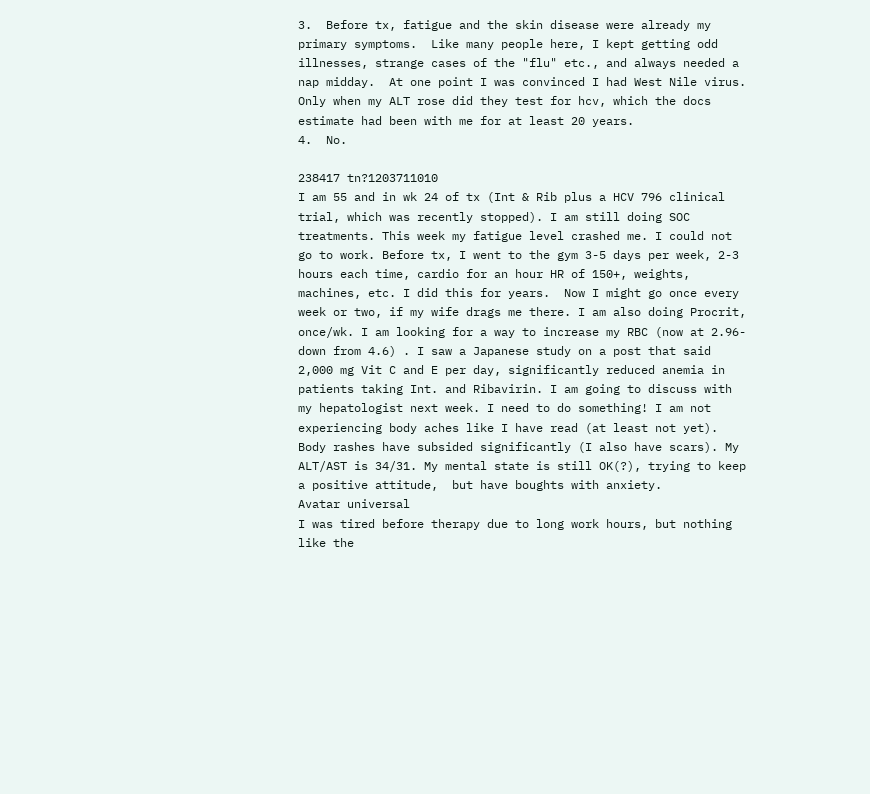3.  Before tx, fatigue and the skin disease were already my primary symptoms.  Like many people here, I kept getting odd illnesses, strange cases of the "flu" etc., and always needed a nap midday.  At one point I was convinced I had West Nile virus.  Only when my ALT rose did they test for hcv, which the docs estimate had been with me for at least 20 years.
4.  No.

238417 tn?1203711010
I am 55 and in wk 24 of tx (Int & Rib plus a HCV 796 clinical trial, which was recently stopped). I am still doing SOC treatments. This week my fatigue level crashed me. I could not go to work. Before tx, I went to the gym 3-5 days per week, 2-3 hours each time, cardio for an hour HR of 150+, weights, machines, etc. I did this for years.  Now I might go once every week or two, if my wife drags me there. I am also doing Procrit, once/wk. I am looking for a way to increase my RBC (now at 2.96- down from 4.6) . I saw a Japanese study on a post that said 2,000 mg Vit C and E per day, significantly reduced anemia in patients taking Int. and Ribavirin. I am going to discuss with my hepatologist next week. I need to do something! I am not experiencing body aches like I have read (at least not yet). Body rashes have subsided significantly (I also have scars). My ALT/AST is 34/31. My mental state is still OK(?), trying to keep a positive attitude,  but have boughts with anxiety.
Avatar universal
I was tired before therapy due to long work hours, but nothing like the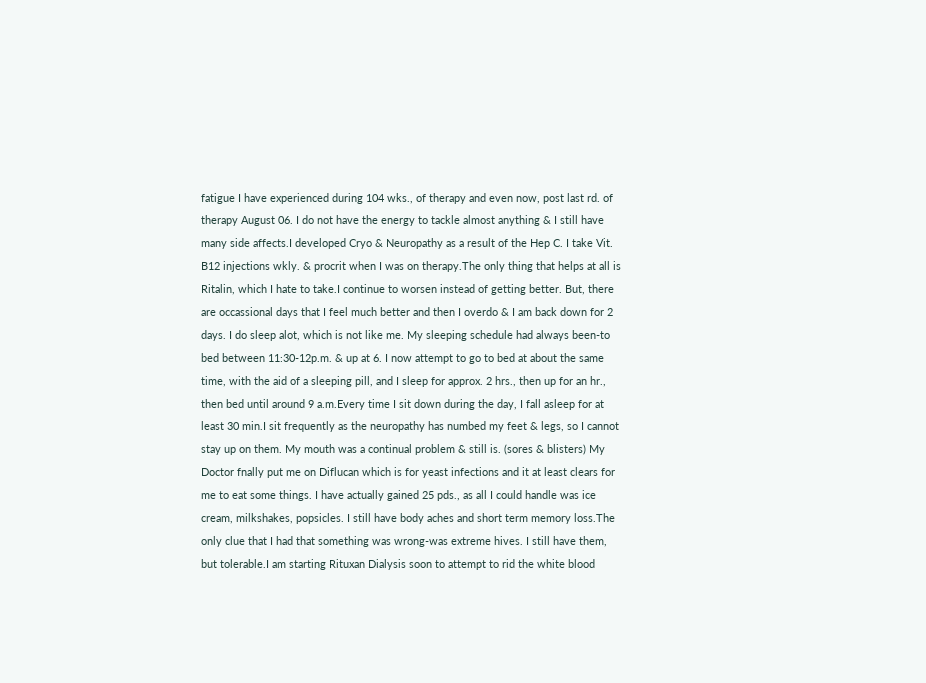fatigue I have experienced during 104 wks., of therapy and even now, post last rd. of therapy August 06. I do not have the energy to tackle almost anything & I still have many side affects.I developed Cryo & Neuropathy as a result of the Hep C. I take Vit. B12 injections wkly. & procrit when I was on therapy.The only thing that helps at all is Ritalin, which I hate to take.I continue to worsen instead of getting better. But, there are occassional days that I feel much better and then I overdo & I am back down for 2 days. I do sleep alot, which is not like me. My sleeping schedule had always been-to bed between 11:30-12p.m. & up at 6. I now attempt to go to bed at about the same time, with the aid of a sleeping pill, and I sleep for approx. 2 hrs., then up for an hr., then bed until around 9 a.m.Every time I sit down during the day, I fall asleep for at least 30 min.I sit frequently as the neuropathy has numbed my feet & legs, so I cannot stay up on them. My mouth was a continual problem & still is. (sores & blisters) My Doctor fnally put me on Diflucan which is for yeast infections and it at least clears for me to eat some things. I have actually gained 25 pds., as all I could handle was ice cream, milkshakes, popsicles. I still have body aches and short term memory loss.The only clue that I had that something was wrong-was extreme hives. I still have them, but tolerable.I am starting Rituxan Dialysis soon to attempt to rid the white blood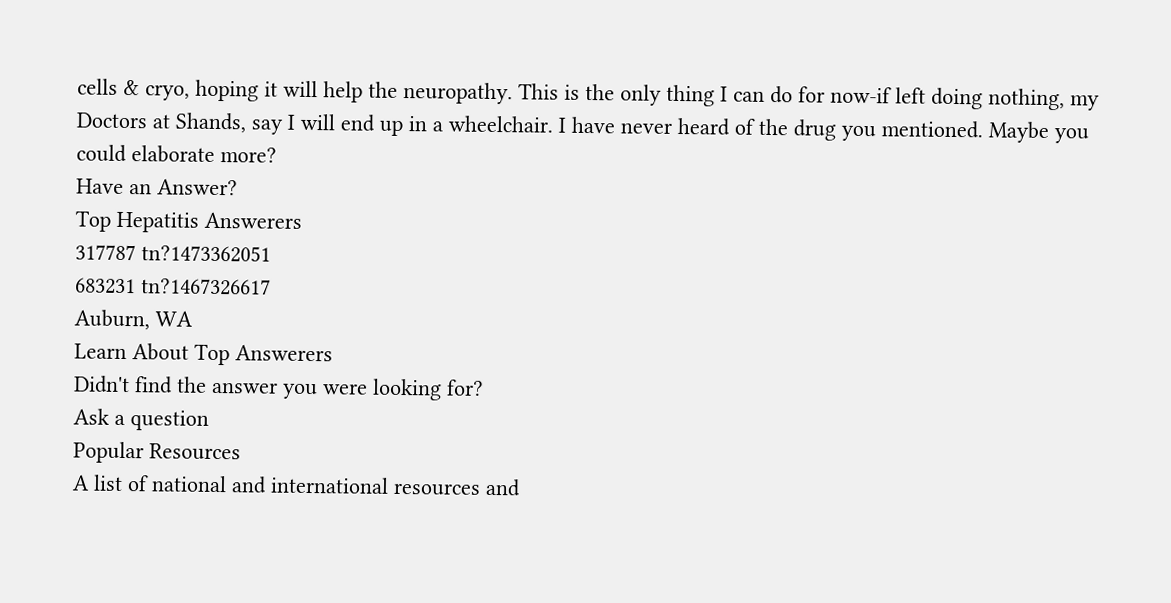cells & cryo, hoping it will help the neuropathy. This is the only thing I can do for now-if left doing nothing, my Doctors at Shands, say I will end up in a wheelchair. I have never heard of the drug you mentioned. Maybe you could elaborate more?
Have an Answer?
Top Hepatitis Answerers
317787 tn?1473362051
683231 tn?1467326617
Auburn, WA
Learn About Top Answerers
Didn't find the answer you were looking for?
Ask a question
Popular Resources
A list of national and international resources and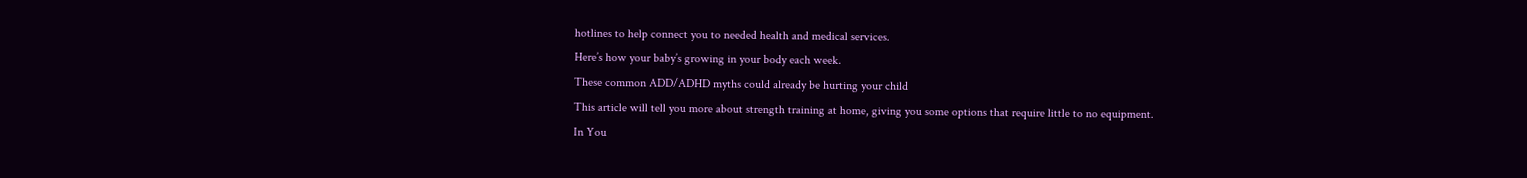hotlines to help connect you to needed health and medical services.
Here’s how your baby’s growing in your body each week.
These common ADD/ADHD myths could already be hurting your child
This article will tell you more about strength training at home, giving you some options that require little to no equipment.
In You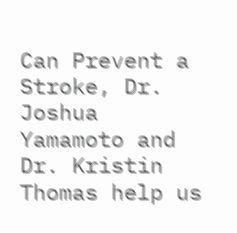Can Prevent a Stroke, Dr. Joshua Yamamoto and Dr. Kristin Thomas help us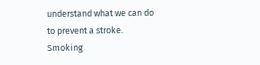understand what we can do to prevent a stroke.
Smoking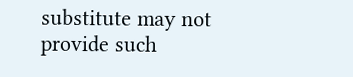substitute may not provide such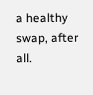a healthy swap, after all.